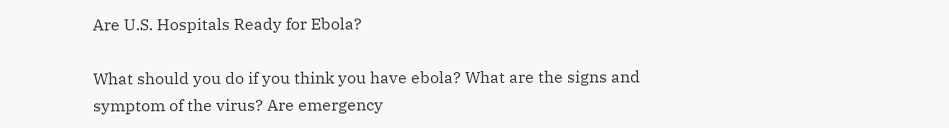Are U.S. Hospitals Ready for Ebola?

What should you do if you think you have ebola? What are the signs and symptom of the virus? Are emergency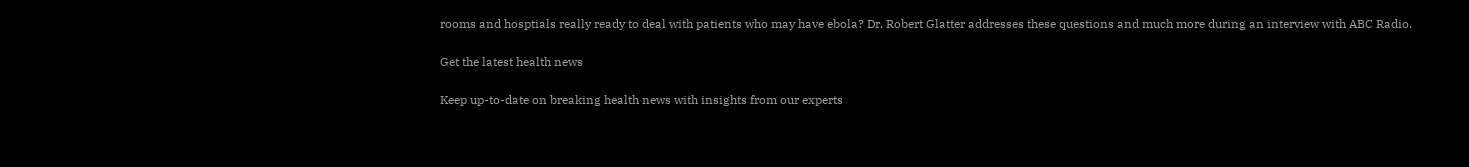rooms and hosptials really ready to deal with patients who may have ebola? Dr. Robert Glatter addresses these questions and much more during an interview with ABC Radio.

Get the latest health news

Keep up-to-date on breaking health news with insights from our experts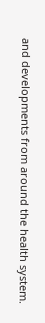and developments from around the health system.